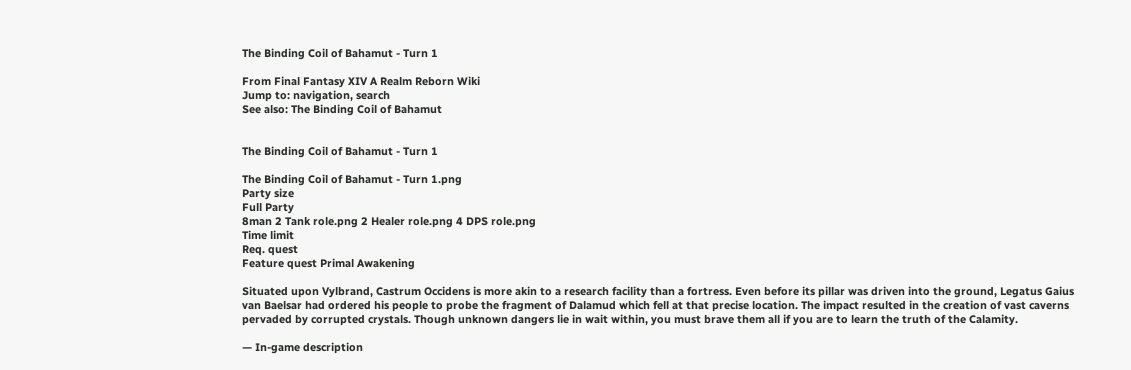The Binding Coil of Bahamut - Turn 1

From Final Fantasy XIV A Realm Reborn Wiki
Jump to: navigation, search
See also: The Binding Coil of Bahamut


The Binding Coil of Bahamut - Turn 1

The Binding Coil of Bahamut - Turn 1.png
Party size
Full Party
8man 2 Tank role.png 2 Healer role.png 4 DPS role.png
Time limit
Req. quest
Feature quest Primal Awakening

Situated upon Vylbrand, Castrum Occidens is more akin to a research facility than a fortress. Even before its pillar was driven into the ground, Legatus Gaius van Baelsar had ordered his people to probe the fragment of Dalamud which fell at that precise location. The impact resulted in the creation of vast caverns pervaded by corrupted crystals. Though unknown dangers lie in wait within, you must brave them all if you are to learn the truth of the Calamity.

— In-game description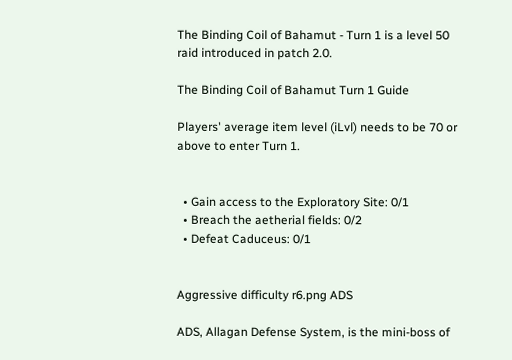The Binding Coil of Bahamut - Turn 1 is a level 50 raid introduced in patch 2.0.

The Binding Coil of Bahamut Turn 1 Guide

Players' average item level (iLvl) needs to be 70 or above to enter Turn 1.


  • Gain access to the Exploratory Site: 0/1
  • Breach the aetherial fields: 0/2
  • Defeat Caduceus: 0/1


Aggressive difficulty r6.png ADS

ADS, Allagan Defense System, is the mini-boss of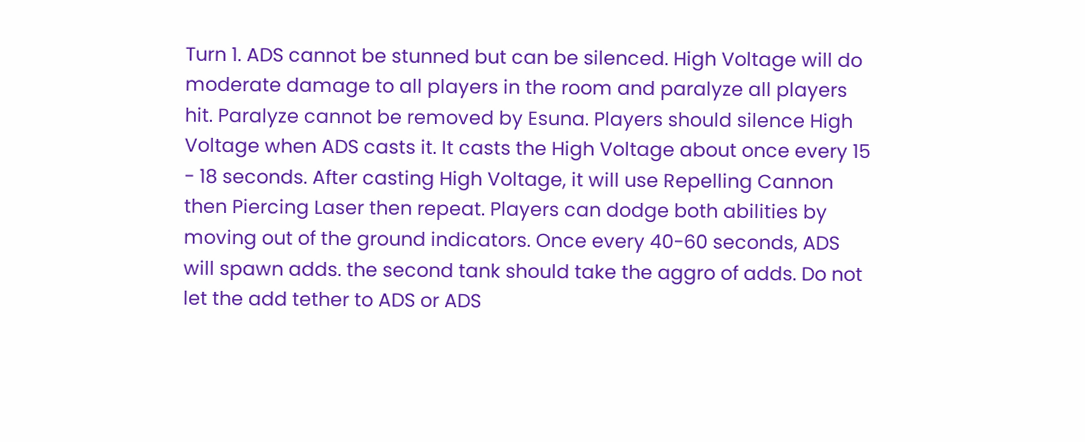Turn 1. ADS cannot be stunned but can be silenced. High Voltage will do moderate damage to all players in the room and paralyze all players hit. Paralyze cannot be removed by Esuna. Players should silence High Voltage when ADS casts it. It casts the High Voltage about once every 15 - 18 seconds. After casting High Voltage, it will use Repelling Cannon then Piercing Laser then repeat. Players can dodge both abilities by moving out of the ground indicators. Once every 40-60 seconds, ADS will spawn adds. the second tank should take the aggro of adds. Do not let the add tether to ADS or ADS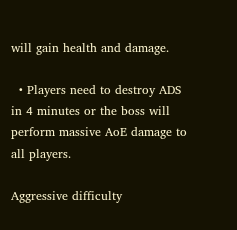will gain health and damage.

  • Players need to destroy ADS in 4 minutes or the boss will perform massive AoE damage to all players.

Aggressive difficulty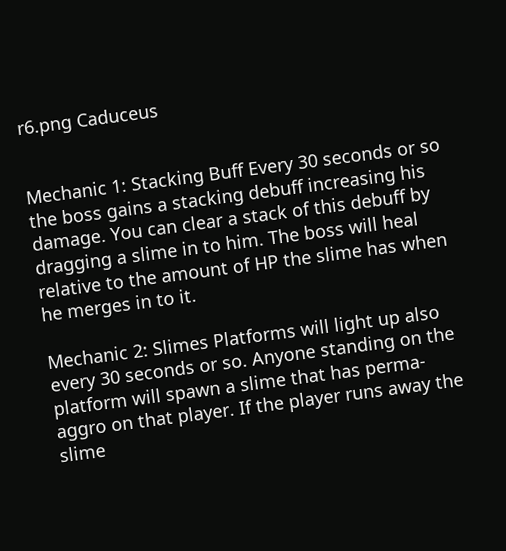r6.png Caduceus


Mechanic 1: Stacking Buff Every 30 seconds or so the boss gains a stacking debuff increasing his damage. You can clear a stack of this debuff by dragging a slime in to him. The boss will heal relative to the amount of HP the slime has when he merges in to it.

Mechanic 2: Slimes Platforms will light up also every 30 seconds or so. Anyone standing on the platform will spawn a slime that has perma-aggro on that player. If the player runs away the slime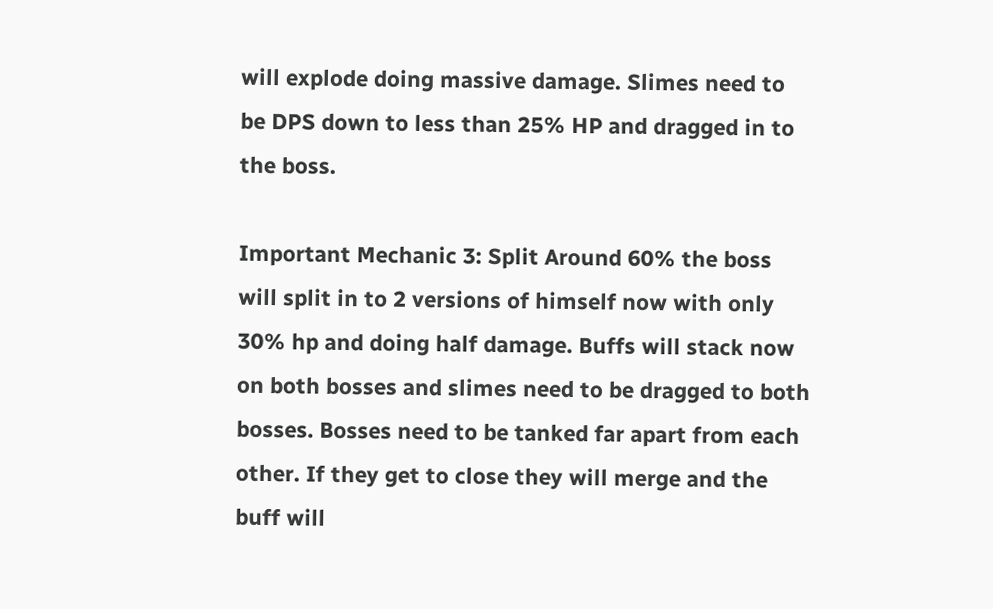will explode doing massive damage. Slimes need to be DPS down to less than 25% HP and dragged in to the boss.

Important Mechanic 3: Split Around 60% the boss will split in to 2 versions of himself now with only 30% hp and doing half damage. Buffs will stack now on both bosses and slimes need to be dragged to both bosses. Bosses need to be tanked far apart from each other. If they get to close they will merge and the buff will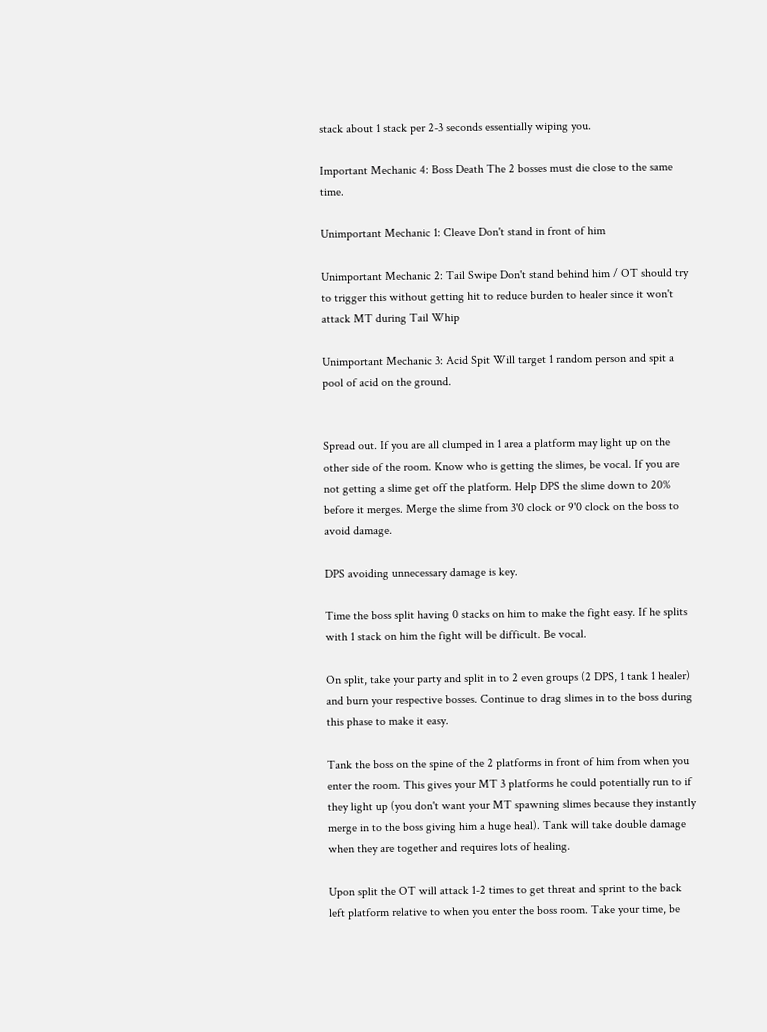stack about 1 stack per 2-3 seconds essentially wiping you.

Important Mechanic 4: Boss Death The 2 bosses must die close to the same time.

Unimportant Mechanic 1: Cleave Don't stand in front of him

Unimportant Mechanic 2: Tail Swipe Don't stand behind him / OT should try to trigger this without getting hit to reduce burden to healer since it won't attack MT during Tail Whip

Unimportant Mechanic 3: Acid Spit Will target 1 random person and spit a pool of acid on the ground.


Spread out. If you are all clumped in 1 area a platform may light up on the other side of the room. Know who is getting the slimes, be vocal. If you are not getting a slime get off the platform. Help DPS the slime down to 20% before it merges. Merge the slime from 3'0 clock or 9'0 clock on the boss to avoid damage.

DPS avoiding unnecessary damage is key.

Time the boss split having 0 stacks on him to make the fight easy. If he splits with 1 stack on him the fight will be difficult. Be vocal.

On split, take your party and split in to 2 even groups (2 DPS, 1 tank 1 healer) and burn your respective bosses. Continue to drag slimes in to the boss during this phase to make it easy.

Tank the boss on the spine of the 2 platforms in front of him from when you enter the room. This gives your MT 3 platforms he could potentially run to if they light up (you don't want your MT spawning slimes because they instantly merge in to the boss giving him a huge heal). Tank will take double damage when they are together and requires lots of healing.

Upon split the OT will attack 1-2 times to get threat and sprint to the back left platform relative to when you enter the boss room. Take your time, be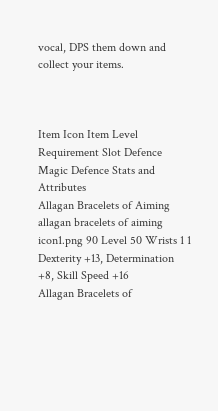vocal, DPS them down and collect your items.



Item Icon Item Level Requirement Slot Defence Magic Defence Stats and Attributes
Allagan Bracelets of Aiming allagan bracelets of aiming icon1.png 90 Level 50 Wrists 1 1 Dexterity +13, Determination +8, Skill Speed +16
Allagan Bracelets of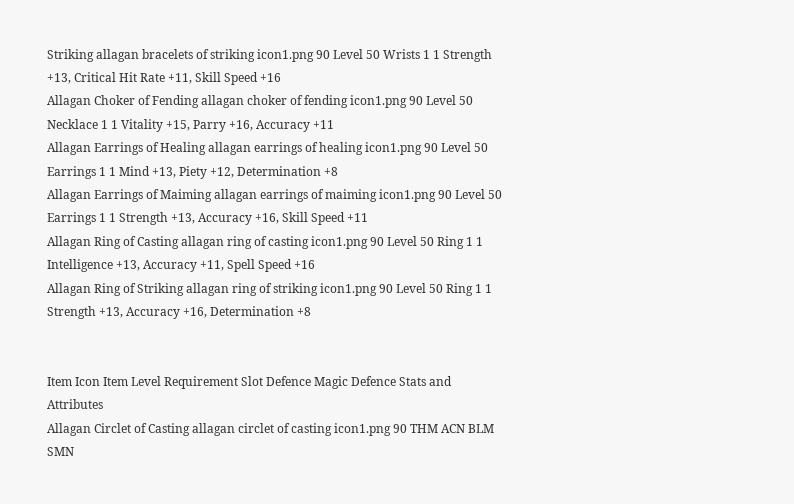Striking allagan bracelets of striking icon1.png 90 Level 50 Wrists 1 1 Strength +13, Critical Hit Rate +11, Skill Speed +16
Allagan Choker of Fending allagan choker of fending icon1.png 90 Level 50 Necklace 1 1 Vitality +15, Parry +16, Accuracy +11
Allagan Earrings of Healing allagan earrings of healing icon1.png 90 Level 50 Earrings 1 1 Mind +13, Piety +12, Determination +8
Allagan Earrings of Maiming allagan earrings of maiming icon1.png 90 Level 50 Earrings 1 1 Strength +13, Accuracy +16, Skill Speed +11
Allagan Ring of Casting allagan ring of casting icon1.png 90 Level 50 Ring 1 1 Intelligence +13, Accuracy +11, Spell Speed +16
Allagan Ring of Striking allagan ring of striking icon1.png 90 Level 50 Ring 1 1 Strength +13, Accuracy +16, Determination +8


Item Icon Item Level Requirement Slot Defence Magic Defence Stats and Attributes
Allagan Circlet of Casting allagan circlet of casting icon1.png 90 THM ACN BLM SMN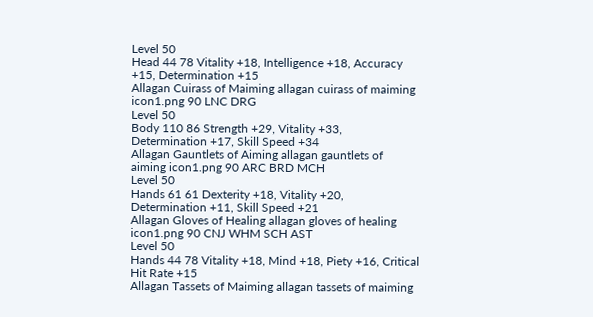Level 50
Head 44 78 Vitality +18, Intelligence +18, Accuracy +15, Determination +15
Allagan Cuirass of Maiming allagan cuirass of maiming icon1.png 90 LNC DRG
Level 50
Body 110 86 Strength +29, Vitality +33, Determination +17, Skill Speed +34
Allagan Gauntlets of Aiming allagan gauntlets of aiming icon1.png 90 ARC BRD MCH
Level 50
Hands 61 61 Dexterity +18, Vitality +20, Determination +11, Skill Speed +21
Allagan Gloves of Healing allagan gloves of healing icon1.png 90 CNJ WHM SCH AST
Level 50
Hands 44 78 Vitality +18, Mind +18, Piety +16, Critical Hit Rate +15
Allagan Tassets of Maiming allagan tassets of maiming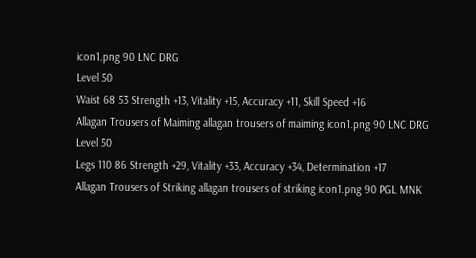icon1.png 90 LNC DRG
Level 50
Waist 68 53 Strength +13, Vitality +15, Accuracy +11, Skill Speed +16
Allagan Trousers of Maiming allagan trousers of maiming icon1.png 90 LNC DRG
Level 50
Legs 110 86 Strength +29, Vitality +33, Accuracy +34, Determination +17
Allagan Trousers of Striking allagan trousers of striking icon1.png 90 PGL MNK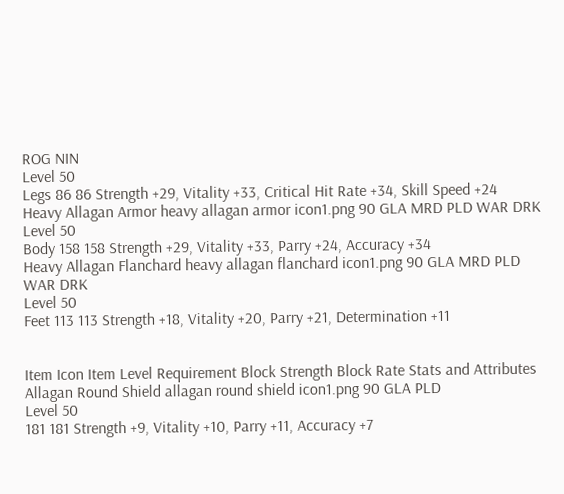ROG NIN
Level 50
Legs 86 86 Strength +29, Vitality +33, Critical Hit Rate +34, Skill Speed +24
Heavy Allagan Armor heavy allagan armor icon1.png 90 GLA MRD PLD WAR DRK
Level 50
Body 158 158 Strength +29, Vitality +33, Parry +24, Accuracy +34
Heavy Allagan Flanchard heavy allagan flanchard icon1.png 90 GLA MRD PLD WAR DRK
Level 50
Feet 113 113 Strength +18, Vitality +20, Parry +21, Determination +11


Item Icon Item Level Requirement Block Strength Block Rate Stats and Attributes
Allagan Round Shield allagan round shield icon1.png 90 GLA PLD
Level 50
181 181 Strength +9, Vitality +10, Parry +11, Accuracy +7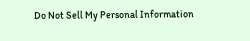Do Not Sell My Personal Information